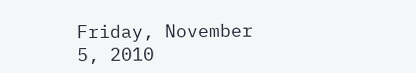Friday, November 5, 2010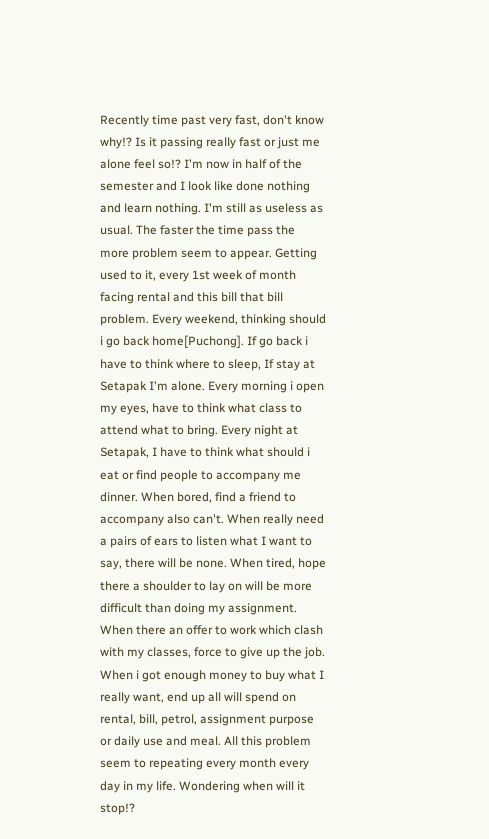Recently time past very fast, don't know why!? Is it passing really fast or just me alone feel so!? I'm now in half of the semester and I look like done nothing and learn nothing. I'm still as useless as usual. The faster the time pass the more problem seem to appear. Getting used to it, every 1st week of month facing rental and this bill that bill problem. Every weekend, thinking should i go back home[Puchong]. If go back i have to think where to sleep, If stay at Setapak I'm alone. Every morning i open my eyes, have to think what class to attend what to bring. Every night at Setapak, I have to think what should i eat or find people to accompany me dinner. When bored, find a friend to accompany also can't. When really need a pairs of ears to listen what I want to say, there will be none. When tired, hope there a shoulder to lay on will be more difficult than doing my assignment. When there an offer to work which clash with my classes, force to give up the job. When i got enough money to buy what I really want, end up all will spend on rental, bill, petrol, assignment purpose or daily use and meal. All this problem seem to repeating every month every day in my life. Wondering when will it stop!?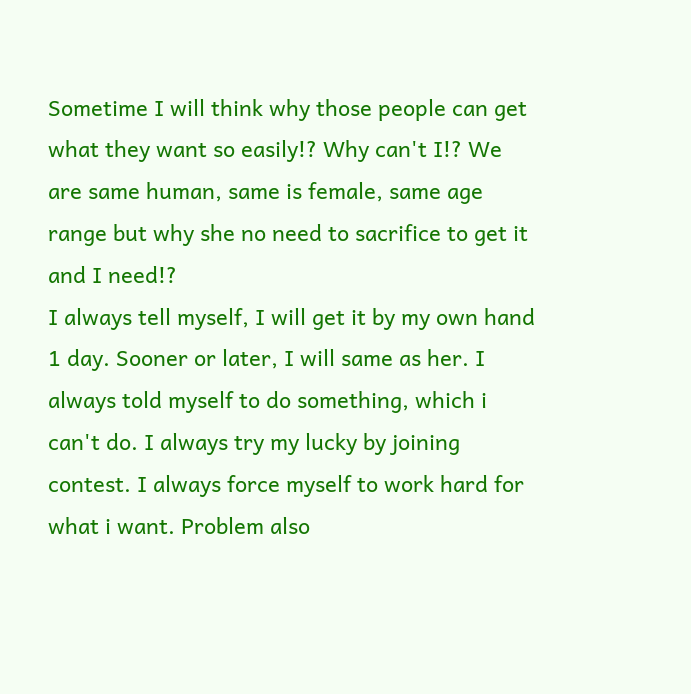Sometime I will think why those people can get what they want so easily!? Why can't I!? We are same human, same is female, same age range but why she no need to sacrifice to get it and I need!?
I always tell myself, I will get it by my own hand 1 day. Sooner or later, I will same as her. I always told myself to do something, which i can't do. I always try my lucky by joining contest. I always force myself to work hard for what i want. Problem also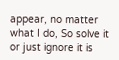appear, no matter what I do, So solve it or just ignore it is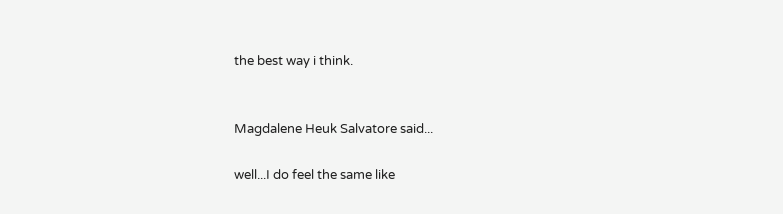the best way i think.


Magdalene Heuk Salvatore said...

well...I do feel the same like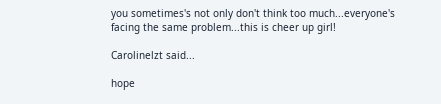you sometimes's not only don't think too much...everyone's facing the same problem...this is cheer up girl!

Carolinelzt said...

hope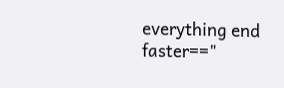everything end faster=="